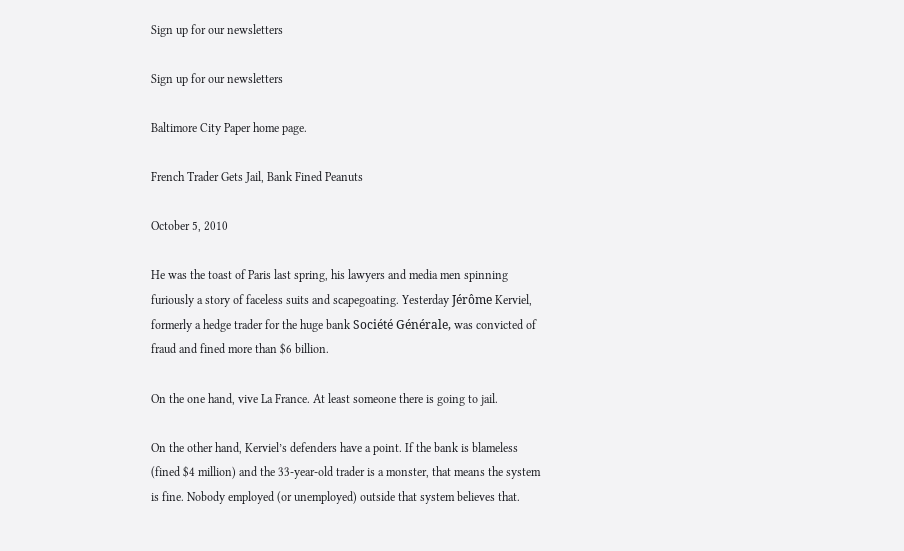Sign up for our newsletters

Sign up for our newsletters

Baltimore City Paper home page.

French Trader Gets Jail, Bank Fined Peanuts

October 5, 2010

He was the toast of Paris last spring, his lawyers and media men spinning furiously a story of faceless suits and scapegoating. Yesterday Jérôme Kerviel, formerly a hedge trader for the huge bank Société Générale, was convicted of fraud and fined more than $6 billion.

On the one hand, vive La France. At least someone there is going to jail.

On the other hand, Kerviel’s defenders have a point. If the bank is blameless (fined $4 million) and the 33-year-old trader is a monster, that means the system is fine. Nobody employed (or unemployed) outside that system believes that.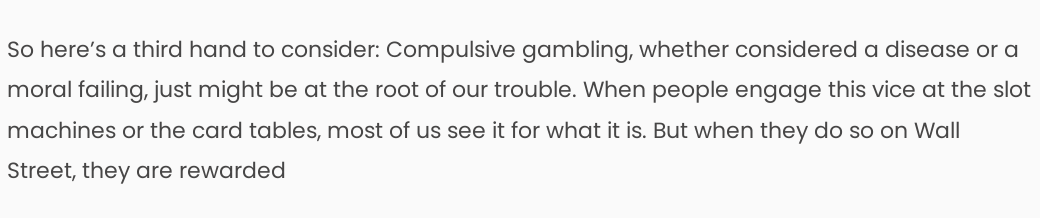So here’s a third hand to consider: Compulsive gambling, whether considered a disease or a moral failing, just might be at the root of our trouble. When people engage this vice at the slot machines or the card tables, most of us see it for what it is. But when they do so on Wall Street, they are rewarded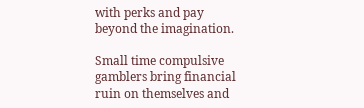with perks and pay beyond the imagination.

Small time compulsive gamblers bring financial ruin on themselves and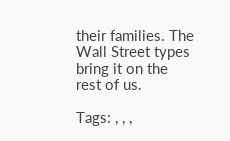their families. The Wall Street types bring it on the rest of us.

Tags: , , ,